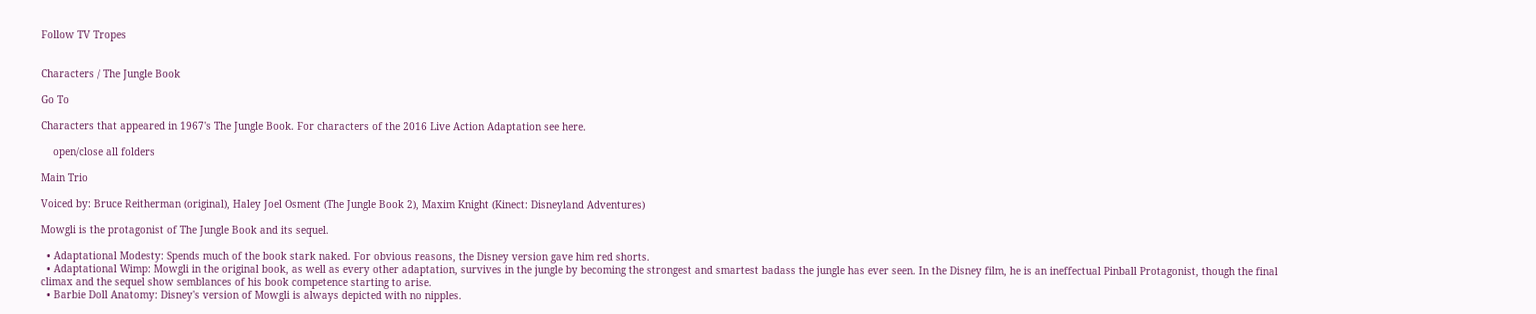Follow TV Tropes


Characters / The Jungle Book

Go To

Characters that appeared in 1967's The Jungle Book. For characters of the 2016 Live Action Adaptation see here.

    open/close all folders

Main Trio

Voiced by: Bruce Reitherman (original), Haley Joel Osment (The Jungle Book 2), Maxim Knight (Kinect: Disneyland Adventures)

Mowgli is the protagonist of The Jungle Book and its sequel.

  • Adaptational Modesty: Spends much of the book stark naked. For obvious reasons, the Disney version gave him red shorts.
  • Adaptational Wimp: Mowgli in the original book, as well as every other adaptation, survives in the jungle by becoming the strongest and smartest badass the jungle has ever seen. In the Disney film, he is an ineffectual Pinball Protagonist, though the final climax and the sequel show semblances of his book competence starting to arise.
  • Barbie Doll Anatomy: Disney's version of Mowgli is always depicted with no nipples.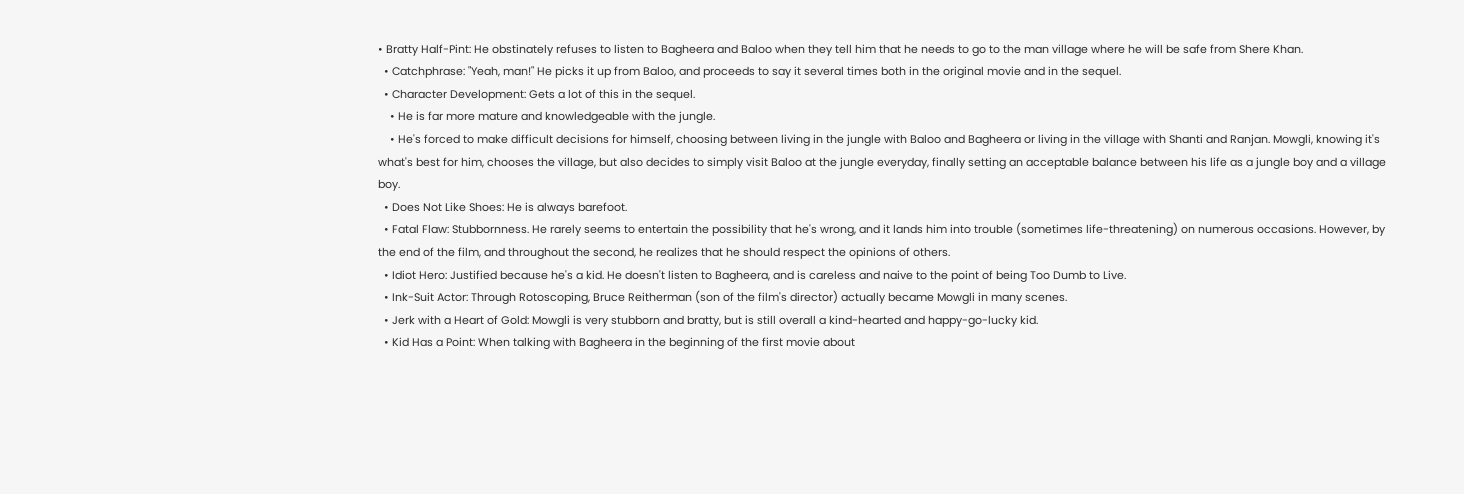• Bratty Half-Pint: He obstinately refuses to listen to Bagheera and Baloo when they tell him that he needs to go to the man village where he will be safe from Shere Khan.
  • Catchphrase: "Yeah, man!" He picks it up from Baloo, and proceeds to say it several times both in the original movie and in the sequel.
  • Character Development: Gets a lot of this in the sequel.
    • He is far more mature and knowledgeable with the jungle.
    • He's forced to make difficult decisions for himself, choosing between living in the jungle with Baloo and Bagheera or living in the village with Shanti and Ranjan. Mowgli, knowing it's what's best for him, chooses the village, but also decides to simply visit Baloo at the jungle everyday, finally setting an acceptable balance between his life as a jungle boy and a village boy.
  • Does Not Like Shoes: He is always barefoot.
  • Fatal Flaw: Stubbornness. He rarely seems to entertain the possibility that he's wrong, and it lands him into trouble (sometimes life-threatening) on numerous occasions. However, by the end of the film, and throughout the second, he realizes that he should respect the opinions of others.
  • Idiot Hero: Justified because he's a kid. He doesn't listen to Bagheera, and is careless and naive to the point of being Too Dumb to Live.
  • Ink-Suit Actor: Through Rotoscoping, Bruce Reitherman (son of the film's director) actually became Mowgli in many scenes.
  • Jerk with a Heart of Gold: Mowgli is very stubborn and bratty, but is still overall a kind-hearted and happy-go-lucky kid.
  • Kid Has a Point: When talking with Bagheera in the beginning of the first movie about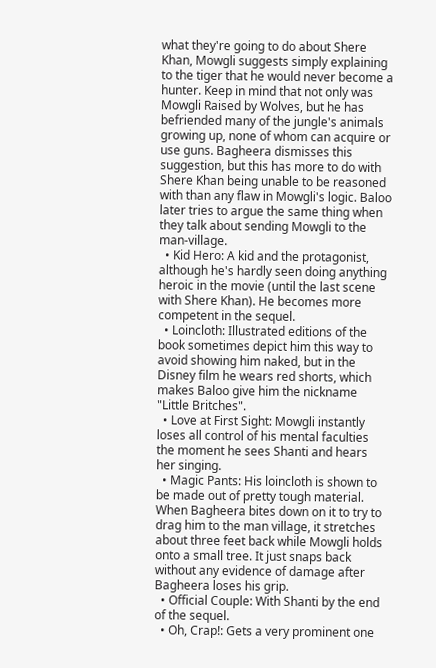what they're going to do about Shere Khan, Mowgli suggests simply explaining to the tiger that he would never become a hunter. Keep in mind that not only was Mowgli Raised by Wolves, but he has befriended many of the jungle's animals growing up, none of whom can acquire or use guns. Bagheera dismisses this suggestion, but this has more to do with Shere Khan being unable to be reasoned with than any flaw in Mowgli's logic. Baloo later tries to argue the same thing when they talk about sending Mowgli to the man-village.
  • Kid Hero: A kid and the protagonist, although he's hardly seen doing anything heroic in the movie (until the last scene with Shere Khan). He becomes more competent in the sequel.
  • Loincloth: Illustrated editions of the book sometimes depict him this way to avoid showing him naked, but in the Disney film he wears red shorts, which makes Baloo give him the nickname "Little Britches".
  • Love at First Sight: Mowgli instantly loses all control of his mental faculties the moment he sees Shanti and hears her singing.
  • Magic Pants: His loincloth is shown to be made out of pretty tough material. When Bagheera bites down on it to try to drag him to the man village, it stretches about three feet back while Mowgli holds onto a small tree. It just snaps back without any evidence of damage after Bagheera loses his grip.
  • Official Couple: With Shanti by the end of the sequel.
  • Oh, Crap!: Gets a very prominent one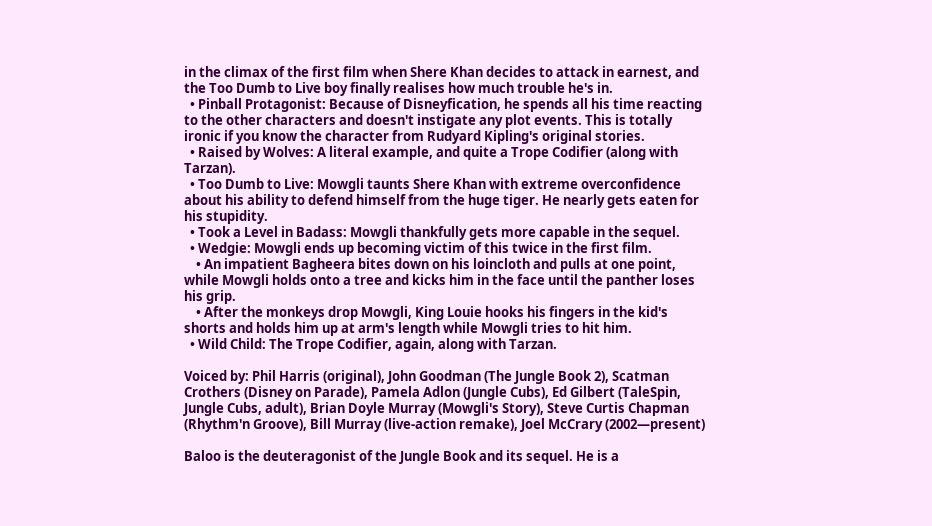in the climax of the first film when Shere Khan decides to attack in earnest, and the Too Dumb to Live boy finally realises how much trouble he's in.
  • Pinball Protagonist: Because of Disneyfication, he spends all his time reacting to the other characters and doesn't instigate any plot events. This is totally ironic if you know the character from Rudyard Kipling's original stories.
  • Raised by Wolves: A literal example, and quite a Trope Codifier (along with Tarzan).
  • Too Dumb to Live: Mowgli taunts Shere Khan with extreme overconfidence about his ability to defend himself from the huge tiger. He nearly gets eaten for his stupidity.
  • Took a Level in Badass: Mowgli thankfully gets more capable in the sequel.
  • Wedgie: Mowgli ends up becoming victim of this twice in the first film.
    • An impatient Bagheera bites down on his loincloth and pulls at one point, while Mowgli holds onto a tree and kicks him in the face until the panther loses his grip.
    • After the monkeys drop Mowgli, King Louie hooks his fingers in the kid's shorts and holds him up at arm's length while Mowgli tries to hit him.
  • Wild Child: The Trope Codifier, again, along with Tarzan.

Voiced by: Phil Harris (original), John Goodman (The Jungle Book 2), Scatman Crothers (Disney on Parade), Pamela Adlon (Jungle Cubs), Ed Gilbert (TaleSpin, Jungle Cubs, adult), Brian Doyle Murray (Mowgli's Story), Steve Curtis Chapman (Rhythm'n Groove), Bill Murray (live-action remake), Joel McCrary (2002—present)

Baloo is the deuteragonist of the Jungle Book and its sequel. He is a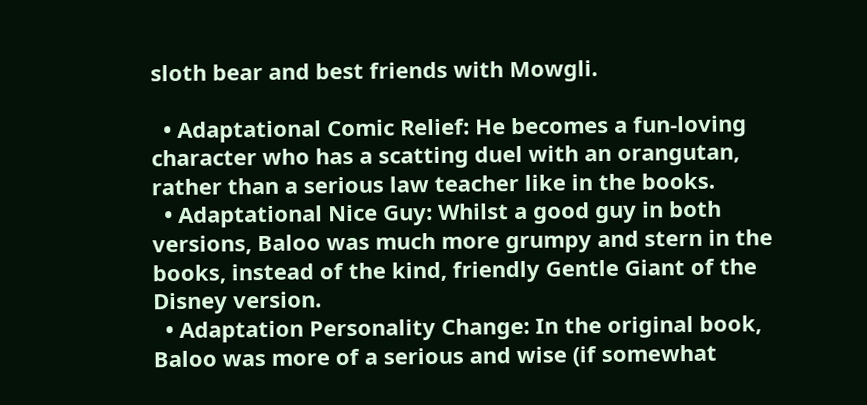sloth bear and best friends with Mowgli.

  • Adaptational Comic Relief: He becomes a fun-loving character who has a scatting duel with an orangutan, rather than a serious law teacher like in the books.
  • Adaptational Nice Guy: Whilst a good guy in both versions, Baloo was much more grumpy and stern in the books, instead of the kind, friendly Gentle Giant of the Disney version.
  • Adaptation Personality Change: In the original book, Baloo was more of a serious and wise (if somewhat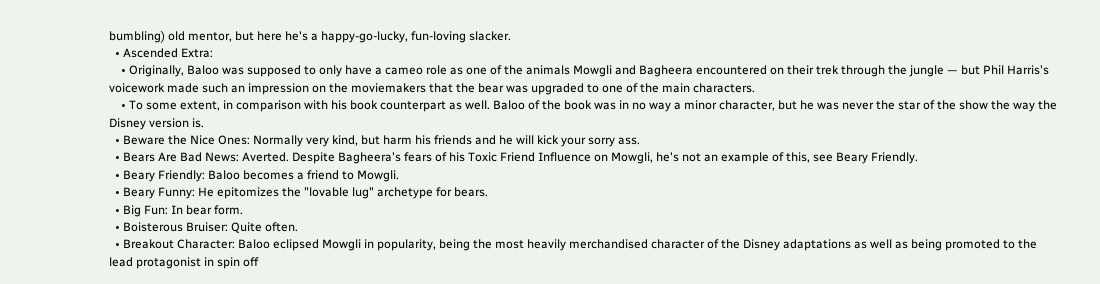bumbling) old mentor, but here he's a happy-go-lucky, fun-loving slacker.
  • Ascended Extra:
    • Originally, Baloo was supposed to only have a cameo role as one of the animals Mowgli and Bagheera encountered on their trek through the jungle — but Phil Harris's voicework made such an impression on the moviemakers that the bear was upgraded to one of the main characters.
    • To some extent, in comparison with his book counterpart as well. Baloo of the book was in no way a minor character, but he was never the star of the show the way the Disney version is.
  • Beware the Nice Ones: Normally very kind, but harm his friends and he will kick your sorry ass.
  • Bears Are Bad News: Averted. Despite Bagheera's fears of his Toxic Friend Influence on Mowgli, he's not an example of this, see Beary Friendly.
  • Beary Friendly: Baloo becomes a friend to Mowgli.
  • Beary Funny: He epitomizes the "lovable lug" archetype for bears.
  • Big Fun: In bear form.
  • Boisterous Bruiser: Quite often.
  • Breakout Character: Baloo eclipsed Mowgli in popularity, being the most heavily merchandised character of the Disney adaptations as well as being promoted to the lead protagonist in spin off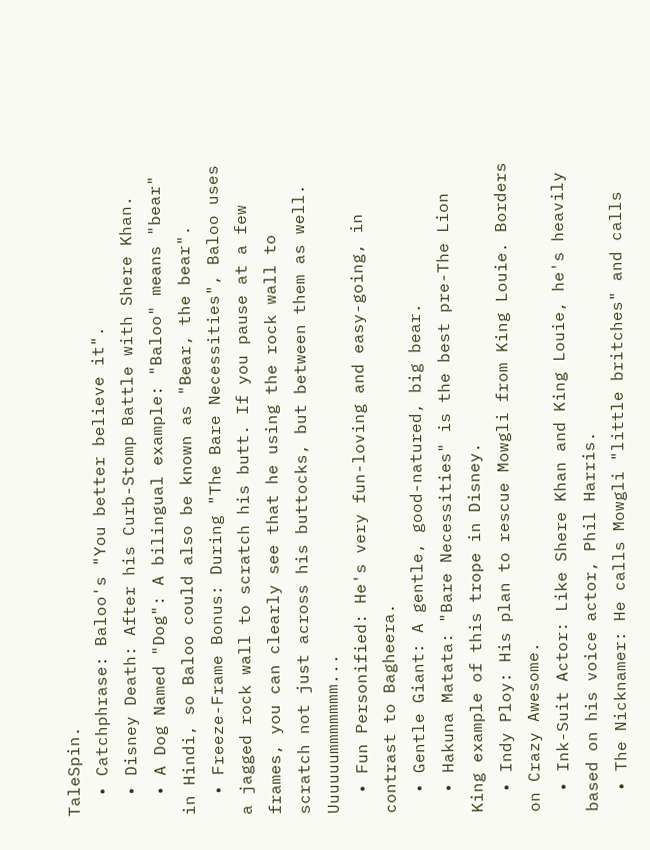TaleSpin.
  • Catchphrase: Baloo's "You better believe it".
  • Disney Death: After his Curb-Stomp Battle with Shere Khan.
  • A Dog Named "Dog": A bilingual example: "Baloo" means "bear" in Hindi, so Baloo could also be known as "Bear, the bear".
  • Freeze-Frame Bonus: During "The Bare Necessities", Baloo uses a jagged rock wall to scratch his butt. If you pause at a few frames, you can clearly see that he using the rock wall to scratch not just across his buttocks, but between them as well. Uuuuuummmmmmm...
  • Fun Personified: He's very fun-loving and easy-going, in contrast to Bagheera.
  • Gentle Giant: A gentle, good-natured, big bear.
  • Hakuna Matata: "Bare Necessities" is the best pre-The Lion King example of this trope in Disney.
  • Indy Ploy: His plan to rescue Mowgli from King Louie. Borders on Crazy Awesome.
  • Ink-Suit Actor: Like Shere Khan and King Louie, he's heavily based on his voice actor, Phil Harris.
  • The Nicknamer: He calls Mowgli "little britches" and calls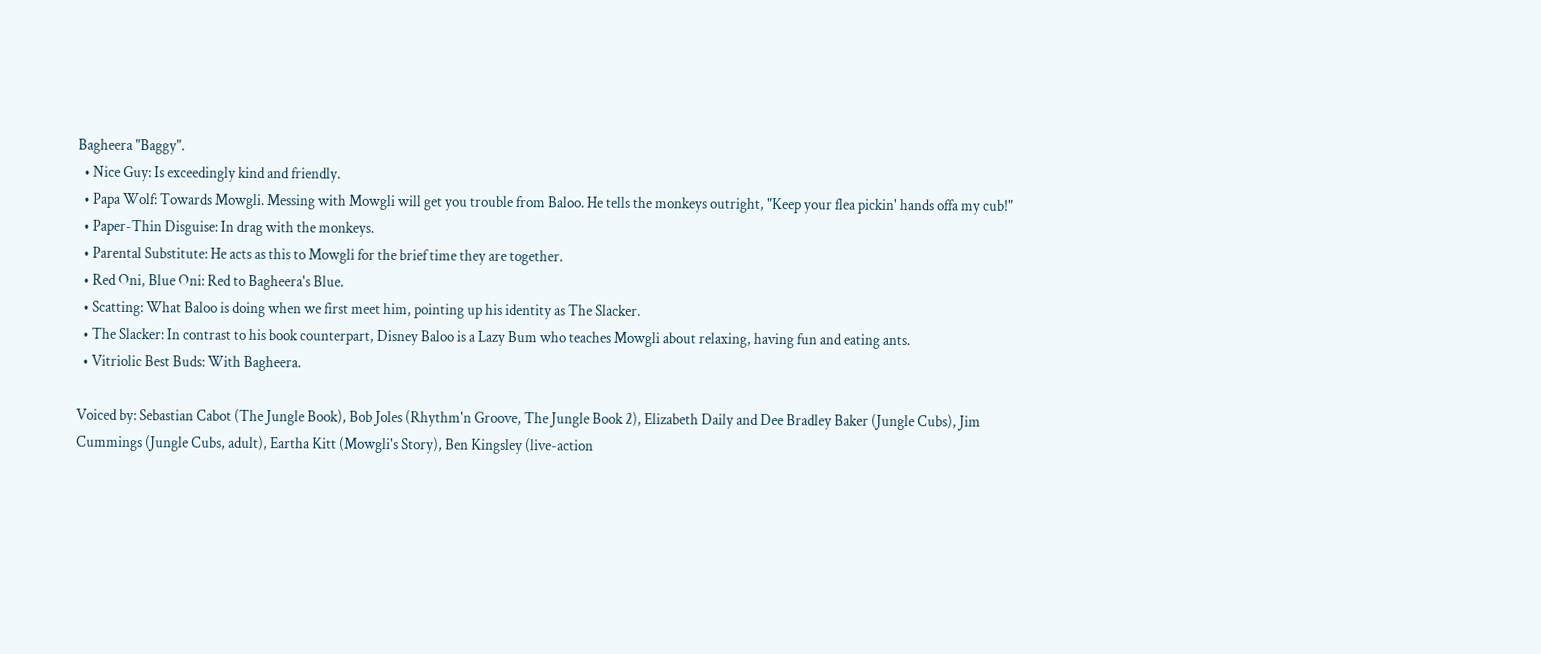Bagheera "Baggy".
  • Nice Guy: Is exceedingly kind and friendly.
  • Papa Wolf: Towards Mowgli. Messing with Mowgli will get you trouble from Baloo. He tells the monkeys outright, "Keep your flea pickin' hands offa my cub!"
  • Paper-Thin Disguise: In drag with the monkeys.
  • Parental Substitute: He acts as this to Mowgli for the brief time they are together.
  • Red Oni, Blue Oni: Red to Bagheera's Blue.
  • Scatting: What Baloo is doing when we first meet him, pointing up his identity as The Slacker.
  • The Slacker: In contrast to his book counterpart, Disney Baloo is a Lazy Bum who teaches Mowgli about relaxing, having fun and eating ants.
  • Vitriolic Best Buds: With Bagheera.

Voiced by: Sebastian Cabot (The Jungle Book), Bob Joles (Rhythm'n Groove, The Jungle Book 2), Elizabeth Daily and Dee Bradley Baker (Jungle Cubs), Jim Cummings (Jungle Cubs, adult), Eartha Kitt (Mowgli's Story), Ben Kingsley (live-action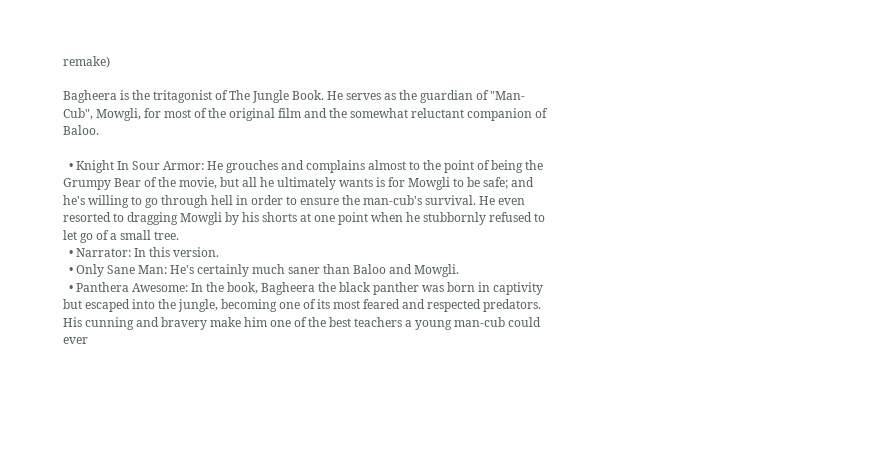remake)

Bagheera is the tritagonist of The Jungle Book. He serves as the guardian of "Man-Cub", Mowgli, for most of the original film and the somewhat reluctant companion of Baloo.

  • Knight In Sour Armor: He grouches and complains almost to the point of being the Grumpy Bear of the movie, but all he ultimately wants is for Mowgli to be safe; and he's willing to go through hell in order to ensure the man-cub's survival. He even resorted to dragging Mowgli by his shorts at one point when he stubbornly refused to let go of a small tree.
  • Narrator: In this version.
  • Only Sane Man: He's certainly much saner than Baloo and Mowgli.
  • Panthera Awesome: In the book, Bagheera the black panther was born in captivity but escaped into the jungle, becoming one of its most feared and respected predators. His cunning and bravery make him one of the best teachers a young man-cub could ever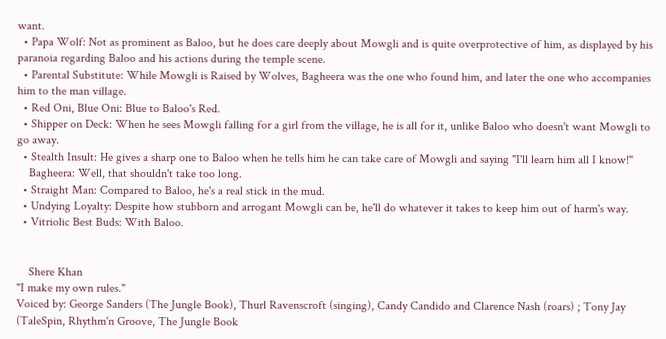want.
  • Papa Wolf: Not as prominent as Baloo, but he does care deeply about Mowgli and is quite overprotective of him, as displayed by his paranoia regarding Baloo and his actions during the temple scene.
  • Parental Substitute: While Mowgli is Raised by Wolves, Bagheera was the one who found him, and later the one who accompanies him to the man village.
  • Red Oni, Blue Oni: Blue to Baloo's Red.
  • Shipper on Deck: When he sees Mowgli falling for a girl from the village, he is all for it, unlike Baloo who doesn't want Mowgli to go away.
  • Stealth Insult: He gives a sharp one to Baloo when he tells him he can take care of Mowgli and saying "I'll learn him all I know!"
    Bagheera: Well, that shouldn't take too long.
  • Straight Man: Compared to Baloo, he's a real stick in the mud.
  • Undying Loyalty: Despite how stubborn and arrogant Mowgli can be, he'll do whatever it takes to keep him out of harm's way.
  • Vitriolic Best Buds: With Baloo.


    Shere Khan
"I make my own rules."
Voiced by: George Sanders (The Jungle Book), Thurl Ravenscroft (singing), Candy Candido and Clarence Nash (roars) ; Tony Jay (TaleSpin, Rhythm'n Groove, The Jungle Book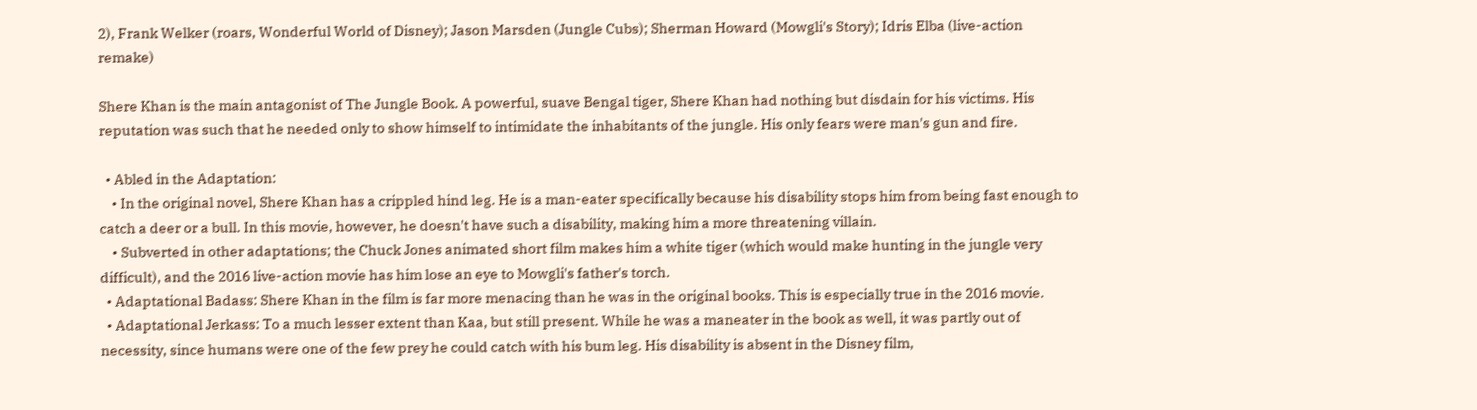2), Frank Welker (roars, Wonderful World of Disney); Jason Marsden (Jungle Cubs); Sherman Howard (Mowgli's Story); Idris Elba (live-action remake)

Shere Khan is the main antagonist of The Jungle Book. A powerful, suave Bengal tiger, Shere Khan had nothing but disdain for his victims. His reputation was such that he needed only to show himself to intimidate the inhabitants of the jungle. His only fears were man's gun and fire.

  • Abled in the Adaptation:
    • In the original novel, Shere Khan has a crippled hind leg. He is a man-eater specifically because his disability stops him from being fast enough to catch a deer or a bull. In this movie, however, he doesn't have such a disability, making him a more threatening villain.
    • Subverted in other adaptations; the Chuck Jones animated short film makes him a white tiger (which would make hunting in the jungle very difficult), and the 2016 live-action movie has him lose an eye to Mowgli's father's torch.
  • Adaptational Badass: Shere Khan in the film is far more menacing than he was in the original books. This is especially true in the 2016 movie.
  • Adaptational Jerkass: To a much lesser extent than Kaa, but still present. While he was a maneater in the book as well, it was partly out of necessity, since humans were one of the few prey he could catch with his bum leg. His disability is absent in the Disney film,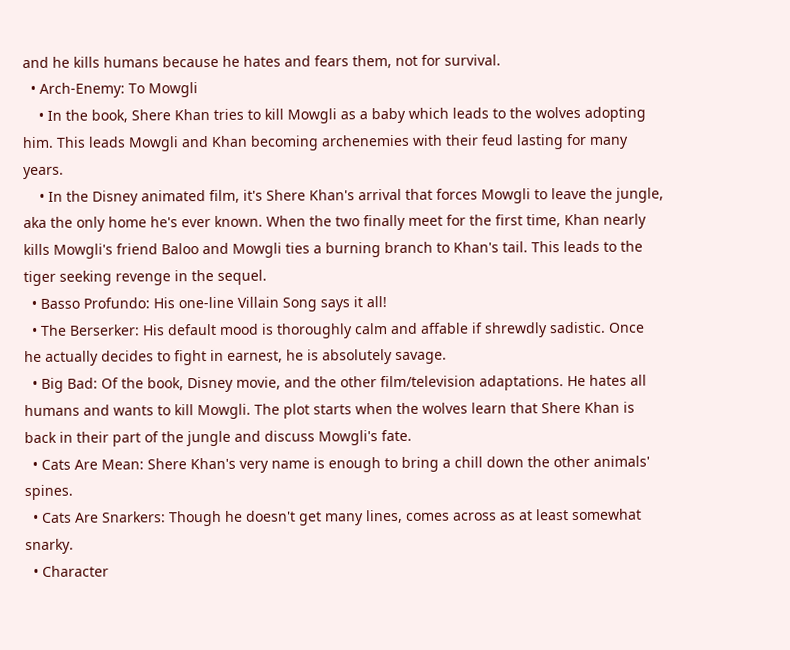and he kills humans because he hates and fears them, not for survival.
  • Arch-Enemy: To Mowgli
    • In the book, Shere Khan tries to kill Mowgli as a baby which leads to the wolves adopting him. This leads Mowgli and Khan becoming archenemies with their feud lasting for many years.
    • In the Disney animated film, it's Shere Khan's arrival that forces Mowgli to leave the jungle, aka the only home he's ever known. When the two finally meet for the first time, Khan nearly kills Mowgli's friend Baloo and Mowgli ties a burning branch to Khan's tail. This leads to the tiger seeking revenge in the sequel.
  • Basso Profundo: His one-line Villain Song says it all!
  • The Berserker: His default mood is thoroughly calm and affable if shrewdly sadistic. Once he actually decides to fight in earnest, he is absolutely savage.
  • Big Bad: Of the book, Disney movie, and the other film/television adaptations. He hates all humans and wants to kill Mowgli. The plot starts when the wolves learn that Shere Khan is back in their part of the jungle and discuss Mowgli's fate.
  • Cats Are Mean: Shere Khan's very name is enough to bring a chill down the other animals' spines.
  • Cats Are Snarkers: Though he doesn't get many lines, comes across as at least somewhat snarky.
  • Character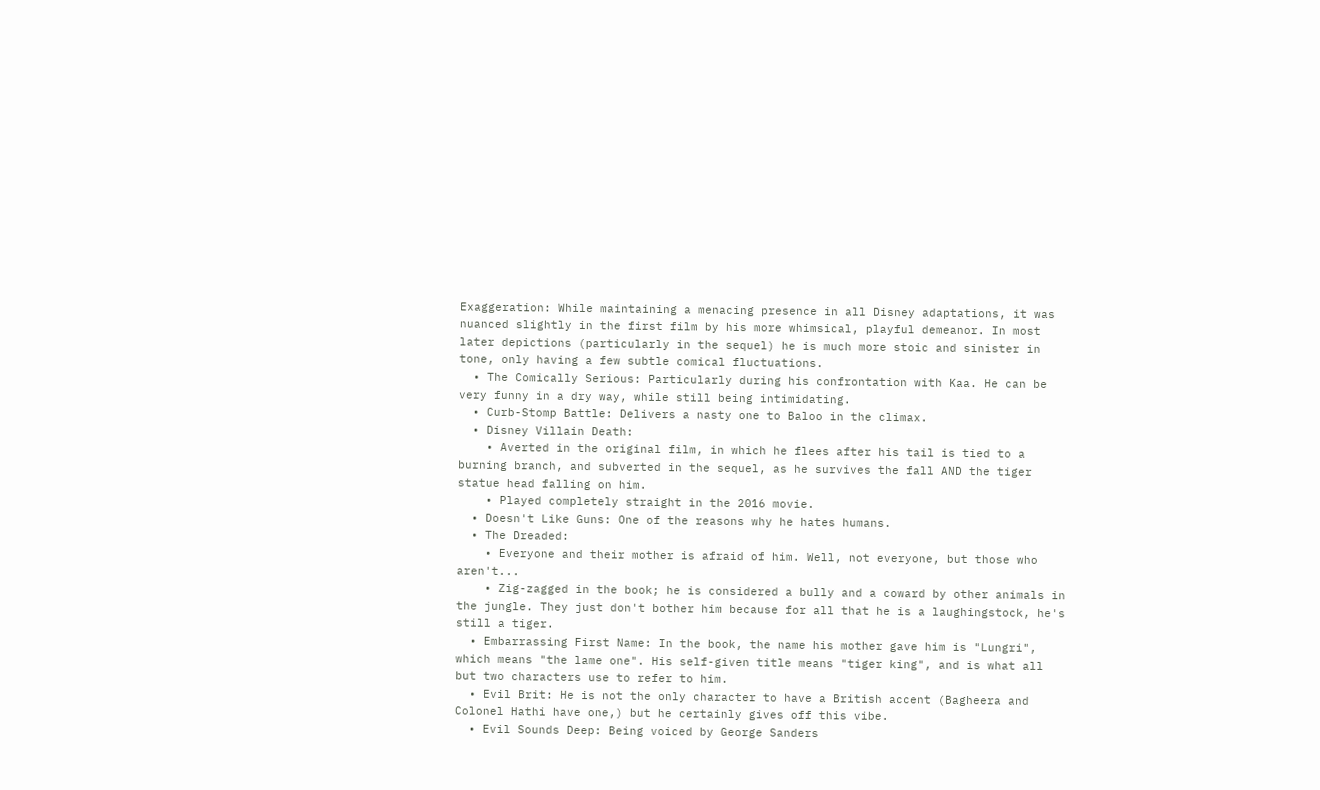Exaggeration: While maintaining a menacing presence in all Disney adaptations, it was nuanced slightly in the first film by his more whimsical, playful demeanor. In most later depictions (particularly in the sequel) he is much more stoic and sinister in tone, only having a few subtle comical fluctuations.
  • The Comically Serious: Particularly during his confrontation with Kaa. He can be very funny in a dry way, while still being intimidating.
  • Curb-Stomp Battle: Delivers a nasty one to Baloo in the climax.
  • Disney Villain Death:
    • Averted in the original film, in which he flees after his tail is tied to a burning branch, and subverted in the sequel, as he survives the fall AND the tiger statue head falling on him.
    • Played completely straight in the 2016 movie.
  • Doesn't Like Guns: One of the reasons why he hates humans.
  • The Dreaded:
    • Everyone and their mother is afraid of him. Well, not everyone, but those who aren't...
    • Zig-zagged in the book; he is considered a bully and a coward by other animals in the jungle. They just don't bother him because for all that he is a laughingstock, he's still a tiger.
  • Embarrassing First Name: In the book, the name his mother gave him is "Lungri", which means "the lame one". His self-given title means "tiger king", and is what all but two characters use to refer to him.
  • Evil Brit: He is not the only character to have a British accent (Bagheera and Colonel Hathi have one,) but he certainly gives off this vibe.
  • Evil Sounds Deep: Being voiced by George Sanders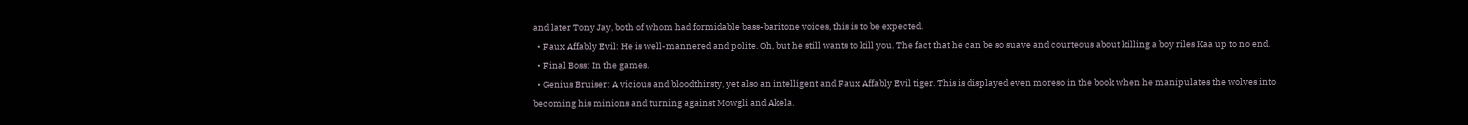and later Tony Jay, both of whom had formidable bass-baritone voices, this is to be expected.
  • Faux Affably Evil: He is well-mannered and polite. Oh, but he still wants to kill you. The fact that he can be so suave and courteous about killing a boy riles Kaa up to no end.
  • Final Boss: In the games.
  • Genius Bruiser: A vicious and bloodthirsty, yet also an intelligent and Faux Affably Evil tiger. This is displayed even moreso in the book when he manipulates the wolves into becoming his minions and turning against Mowgli and Akela.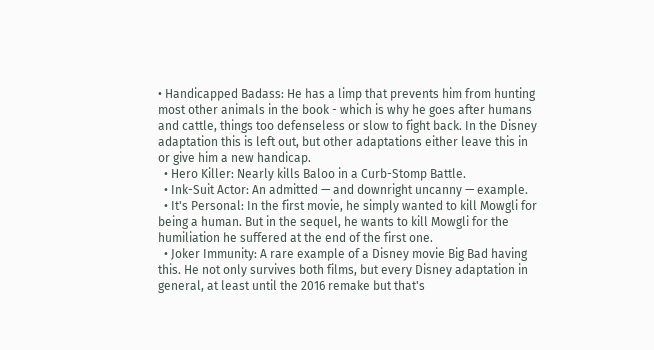• Handicapped Badass: He has a limp that prevents him from hunting most other animals in the book - which is why he goes after humans and cattle, things too defenseless or slow to fight back. In the Disney adaptation this is left out, but other adaptations either leave this in or give him a new handicap.
  • Hero Killer: Nearly kills Baloo in a Curb-Stomp Battle.
  • Ink-Suit Actor: An admitted — and downright uncanny — example.
  • It's Personal: In the first movie, he simply wanted to kill Mowgli for being a human. But in the sequel, he wants to kill Mowgli for the humiliation he suffered at the end of the first one.
  • Joker Immunity: A rare example of a Disney movie Big Bad having this. He not only survives both films, but every Disney adaptation in general, at least until the 2016 remake but that's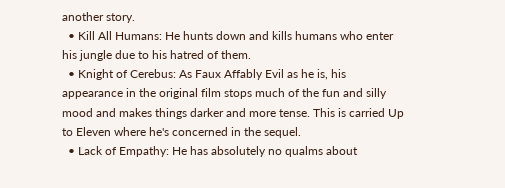another story.
  • Kill All Humans: He hunts down and kills humans who enter his jungle due to his hatred of them.
  • Knight of Cerebus: As Faux Affably Evil as he is, his appearance in the original film stops much of the fun and silly mood and makes things darker and more tense. This is carried Up to Eleven where he's concerned in the sequel.
  • Lack of Empathy: He has absolutely no qualms about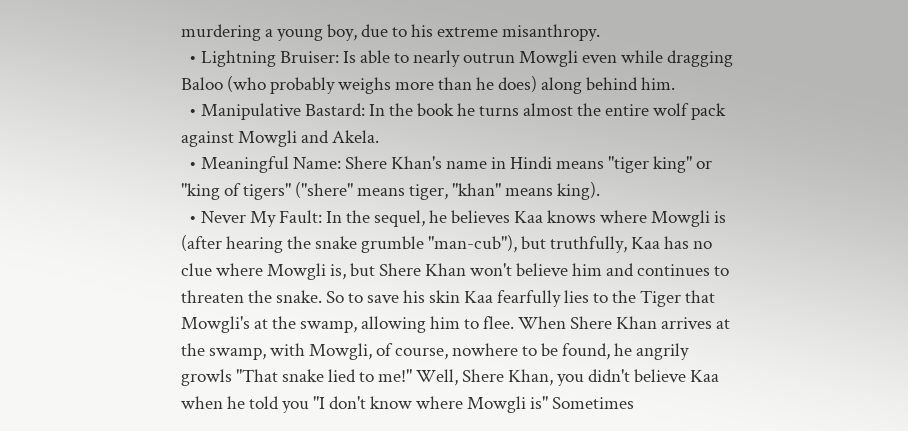murdering a young boy, due to his extreme misanthropy.
  • Lightning Bruiser: Is able to nearly outrun Mowgli even while dragging Baloo (who probably weighs more than he does) along behind him.
  • Manipulative Bastard: In the book he turns almost the entire wolf pack against Mowgli and Akela.
  • Meaningful Name: Shere Khan's name in Hindi means "tiger king" or "king of tigers" ("shere" means tiger, "khan" means king).
  • Never My Fault: In the sequel, he believes Kaa knows where Mowgli is (after hearing the snake grumble "man-cub"), but truthfully, Kaa has no clue where Mowgli is, but Shere Khan won't believe him and continues to threaten the snake. So to save his skin Kaa fearfully lies to the Tiger that Mowgli's at the swamp, allowing him to flee. When Shere Khan arrives at the swamp, with Mowgli, of course, nowhere to be found, he angrily growls "That snake lied to me!" Well, Shere Khan, you didn't believe Kaa when he told you "I don't know where Mowgli is" Sometimes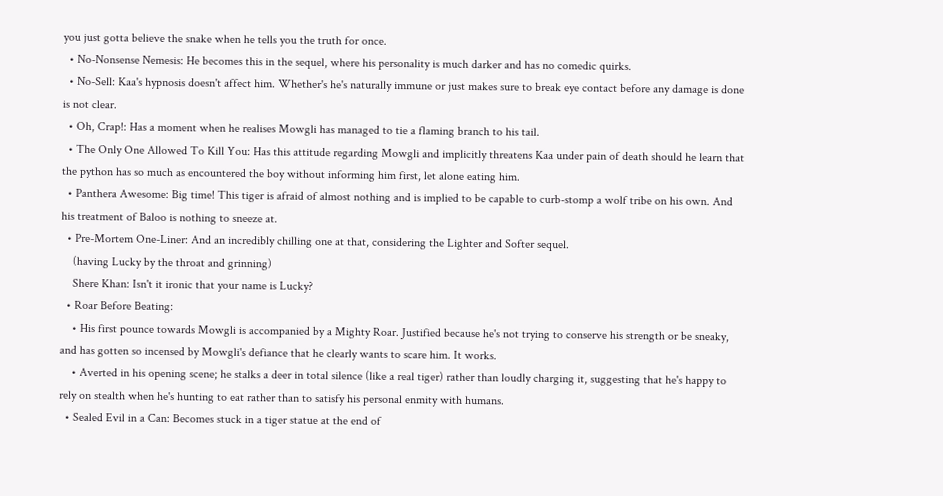you just gotta believe the snake when he tells you the truth for once.
  • No-Nonsense Nemesis: He becomes this in the sequel, where his personality is much darker and has no comedic quirks.
  • No-Sell: Kaa's hypnosis doesn't affect him. Whether's he's naturally immune or just makes sure to break eye contact before any damage is done is not clear.
  • Oh, Crap!: Has a moment when he realises Mowgli has managed to tie a flaming branch to his tail.
  • The Only One Allowed To Kill You: Has this attitude regarding Mowgli and implicitly threatens Kaa under pain of death should he learn that the python has so much as encountered the boy without informing him first, let alone eating him.
  • Panthera Awesome: Big time! This tiger is afraid of almost nothing and is implied to be capable to curb-stomp a wolf tribe on his own. And his treatment of Baloo is nothing to sneeze at.
  • Pre-Mortem One-Liner: And an incredibly chilling one at that, considering the Lighter and Softer sequel.
    (having Lucky by the throat and grinning)
    Shere Khan: Isn't it ironic that your name is Lucky?
  • Roar Before Beating:
    • His first pounce towards Mowgli is accompanied by a Mighty Roar. Justified because he's not trying to conserve his strength or be sneaky, and has gotten so incensed by Mowgli's defiance that he clearly wants to scare him. It works.
    • Averted in his opening scene; he stalks a deer in total silence (like a real tiger) rather than loudly charging it, suggesting that he's happy to rely on stealth when he's hunting to eat rather than to satisfy his personal enmity with humans.
  • Sealed Evil in a Can: Becomes stuck in a tiger statue at the end of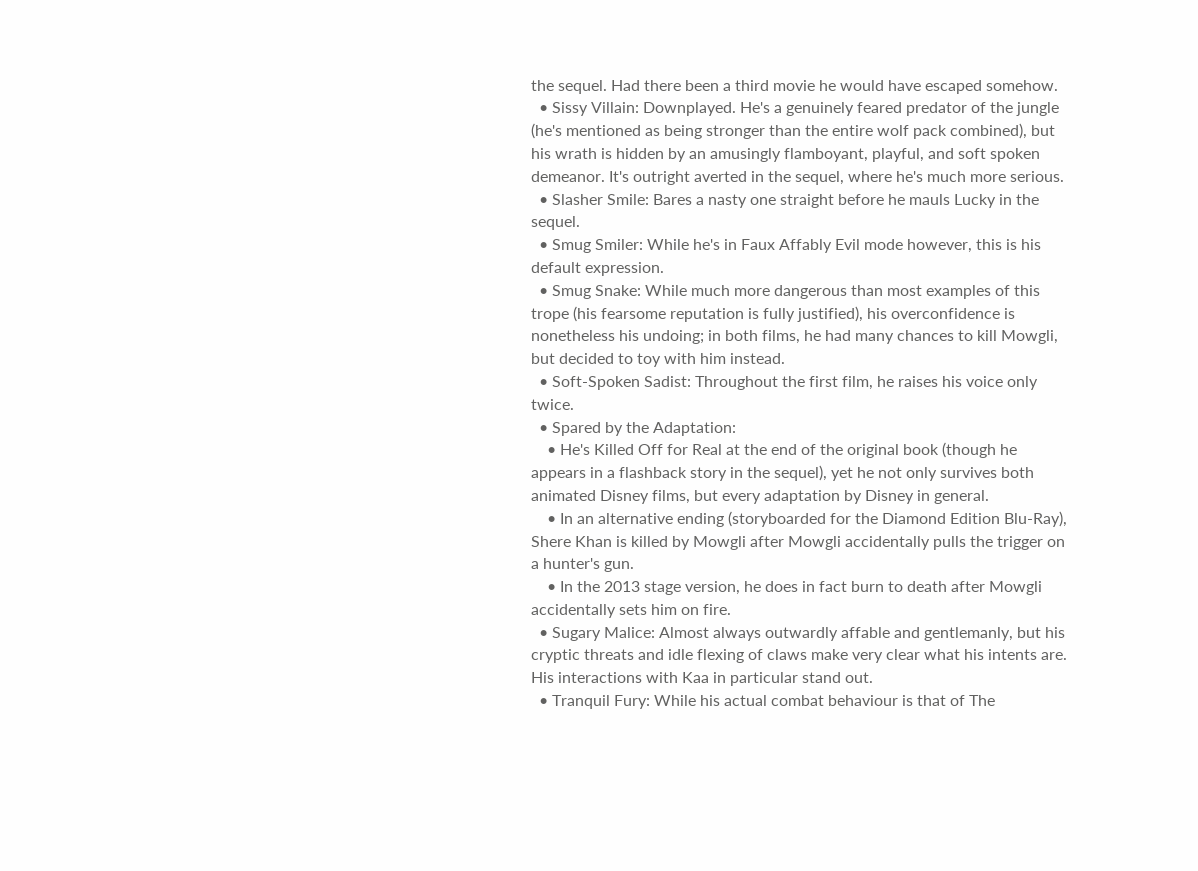the sequel. Had there been a third movie he would have escaped somehow.
  • Sissy Villain: Downplayed. He's a genuinely feared predator of the jungle (he's mentioned as being stronger than the entire wolf pack combined), but his wrath is hidden by an amusingly flamboyant, playful, and soft spoken demeanor. It's outright averted in the sequel, where he's much more serious.
  • Slasher Smile: Bares a nasty one straight before he mauls Lucky in the sequel.
  • Smug Smiler: While he's in Faux Affably Evil mode however, this is his default expression.
  • Smug Snake: While much more dangerous than most examples of this trope (his fearsome reputation is fully justified), his overconfidence is nonetheless his undoing; in both films, he had many chances to kill Mowgli, but decided to toy with him instead.
  • Soft-Spoken Sadist: Throughout the first film, he raises his voice only twice.
  • Spared by the Adaptation:
    • He's Killed Off for Real at the end of the original book (though he appears in a flashback story in the sequel), yet he not only survives both animated Disney films, but every adaptation by Disney in general.
    • In an alternative ending (storyboarded for the Diamond Edition Blu-Ray), Shere Khan is killed by Mowgli after Mowgli accidentally pulls the trigger on a hunter's gun.
    • In the 2013 stage version, he does in fact burn to death after Mowgli accidentally sets him on fire.
  • Sugary Malice: Almost always outwardly affable and gentlemanly, but his cryptic threats and idle flexing of claws make very clear what his intents are. His interactions with Kaa in particular stand out.
  • Tranquil Fury: While his actual combat behaviour is that of The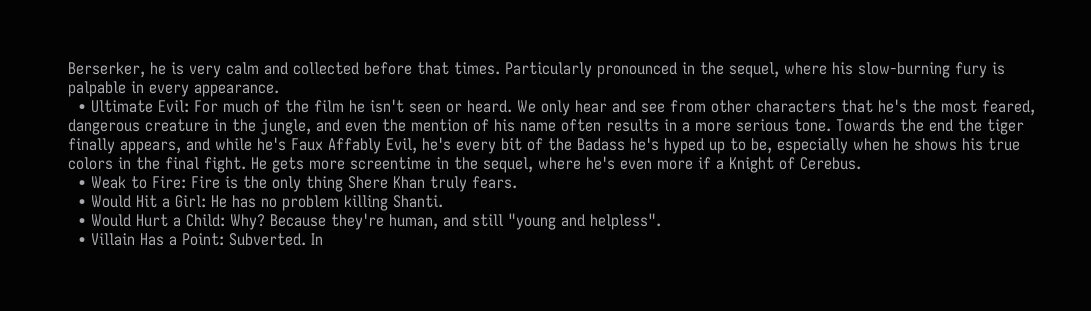Berserker, he is very calm and collected before that times. Particularly pronounced in the sequel, where his slow-burning fury is palpable in every appearance.
  • Ultimate Evil: For much of the film he isn't seen or heard. We only hear and see from other characters that he's the most feared, dangerous creature in the jungle, and even the mention of his name often results in a more serious tone. Towards the end the tiger finally appears, and while he's Faux Affably Evil, he's every bit of the Badass he's hyped up to be, especially when he shows his true colors in the final fight. He gets more screentime in the sequel, where he's even more if a Knight of Cerebus.
  • Weak to Fire: Fire is the only thing Shere Khan truly fears.
  • Would Hit a Girl: He has no problem killing Shanti.
  • Would Hurt a Child: Why? Because they're human, and still "young and helpless".
  • Villain Has a Point: Subverted. In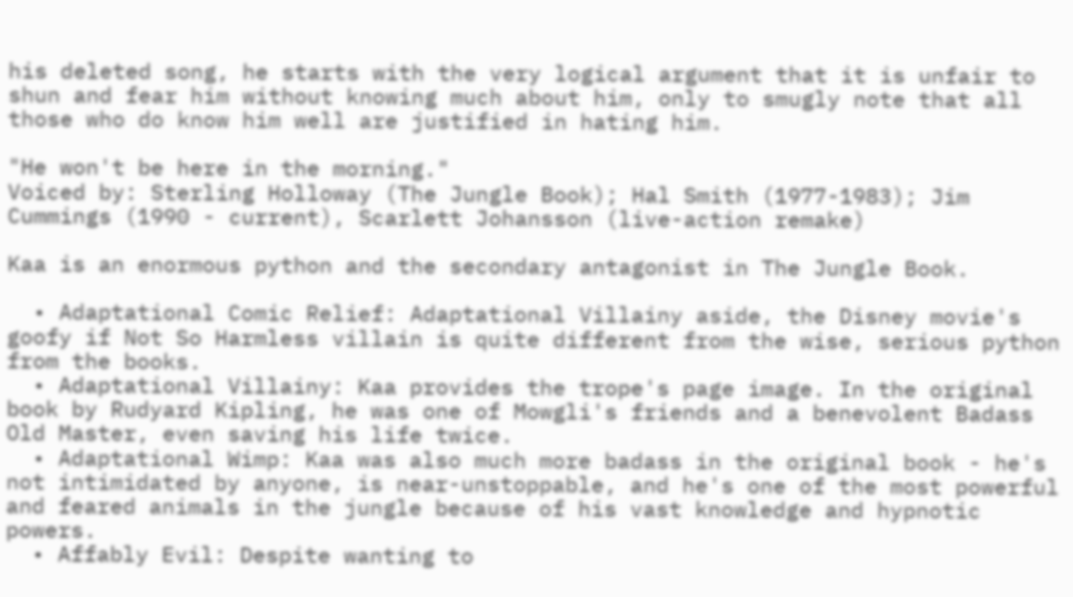his deleted song, he starts with the very logical argument that it is unfair to shun and fear him without knowing much about him, only to smugly note that all those who do know him well are justified in hating him.

"He won't be here in the morning."
Voiced by: Sterling Holloway (The Jungle Book); Hal Smith (1977-1983); Jim Cummings (1990 - current), Scarlett Johansson (live-action remake)

Kaa is an enormous python and the secondary antagonist in The Jungle Book.

  • Adaptational Comic Relief: Adaptational Villainy aside, the Disney movie's goofy if Not So Harmless villain is quite different from the wise, serious python from the books.
  • Adaptational Villainy: Kaa provides the trope's page image. In the original book by Rudyard Kipling, he was one of Mowgli's friends and a benevolent Badass Old Master, even saving his life twice.
  • Adaptational Wimp: Kaa was also much more badass in the original book - he's not intimidated by anyone, is near-unstoppable, and he's one of the most powerful and feared animals in the jungle because of his vast knowledge and hypnotic powers.
  • Affably Evil: Despite wanting to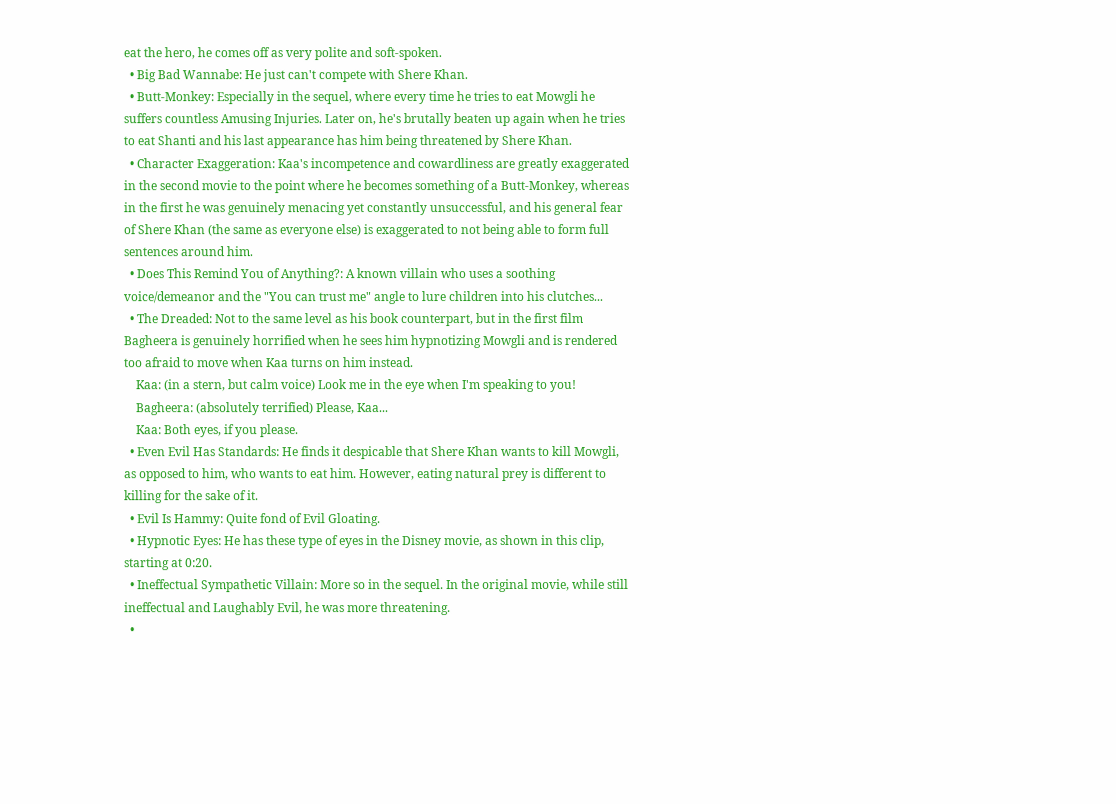eat the hero, he comes off as very polite and soft-spoken.
  • Big Bad Wannabe: He just can't compete with Shere Khan.
  • Butt-Monkey: Especially in the sequel, where every time he tries to eat Mowgli he suffers countless Amusing Injuries. Later on, he's brutally beaten up again when he tries to eat Shanti and his last appearance has him being threatened by Shere Khan.
  • Character Exaggeration: Kaa's incompetence and cowardliness are greatly exaggerated in the second movie to the point where he becomes something of a Butt-Monkey, whereas in the first he was genuinely menacing yet constantly unsuccessful, and his general fear of Shere Khan (the same as everyone else) is exaggerated to not being able to form full sentences around him.
  • Does This Remind You of Anything?: A known villain who uses a soothing voice/demeanor and the "You can trust me" angle to lure children into his clutches...
  • The Dreaded: Not to the same level as his book counterpart, but in the first film Bagheera is genuinely horrified when he sees him hypnotizing Mowgli and is rendered too afraid to move when Kaa turns on him instead.
    Kaa: (in a stern, but calm voice) Look me in the eye when I'm speaking to you!
    Bagheera: (absolutely terrified) Please, Kaa...
    Kaa: Both eyes, if you please.
  • Even Evil Has Standards: He finds it despicable that Shere Khan wants to kill Mowgli, as opposed to him, who wants to eat him. However, eating natural prey is different to killing for the sake of it.
  • Evil Is Hammy: Quite fond of Evil Gloating.
  • Hypnotic Eyes: He has these type of eyes in the Disney movie, as shown in this clip, starting at 0:20.
  • Ineffectual Sympathetic Villain: More so in the sequel. In the original movie, while still ineffectual and Laughably Evil, he was more threatening.
  •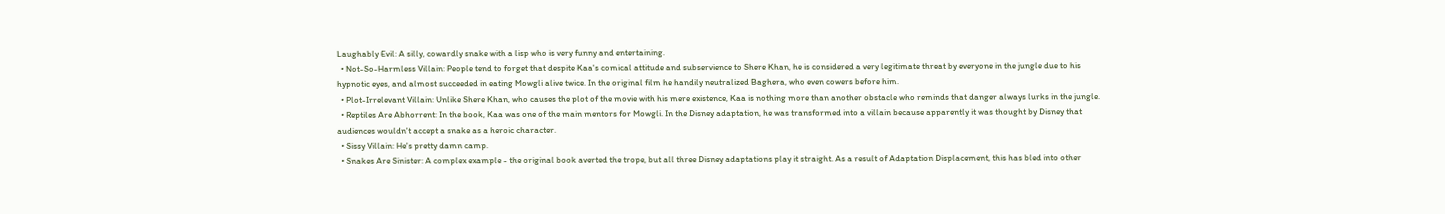Laughably Evil: A silly, cowardly snake with a lisp who is very funny and entertaining.
  • Not-So-Harmless Villain: People tend to forget that despite Kaa's comical attitude and subservience to Shere Khan, he is considered a very legitimate threat by everyone in the jungle due to his hypnotic eyes, and almost succeeded in eating Mowgli alive twice. In the original film he handily neutralized Baghera, who even cowers before him.
  • Plot-Irrelevant Villain: Unlike Shere Khan, who causes the plot of the movie with his mere existence, Kaa is nothing more than another obstacle who reminds that danger always lurks in the jungle.
  • Reptiles Are Abhorrent: In the book, Kaa was one of the main mentors for Mowgli. In the Disney adaptation, he was transformed into a villain because apparently it was thought by Disney that audiences wouldn't accept a snake as a heroic character.
  • Sissy Villain: He's pretty damn camp.
  • Snakes Are Sinister: A complex example - the original book averted the trope, but all three Disney adaptations play it straight. As a result of Adaptation Displacement, this has bled into other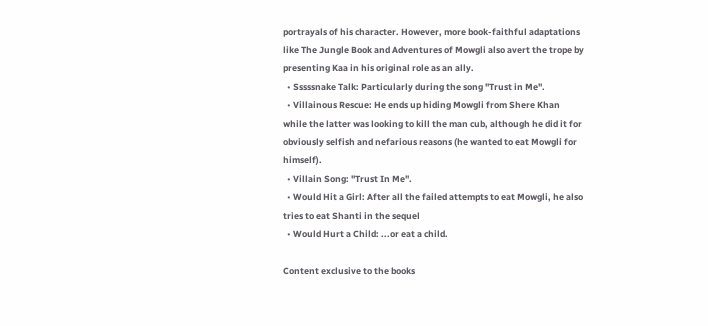portrayals of his character. However, more book-faithful adaptations like The Jungle Book and Adventures of Mowgli also avert the trope by presenting Kaa in his original role as an ally.
  • Sssssnake Talk: Particularly during the song "Trust in Me".
  • Villainous Rescue: He ends up hiding Mowgli from Shere Khan while the latter was looking to kill the man cub, although he did it for obviously selfish and nefarious reasons (he wanted to eat Mowgli for himself).
  • Villain Song: "Trust In Me".
  • Would Hit a Girl: After all the failed attempts to eat Mowgli, he also tries to eat Shanti in the sequel
  • Would Hurt a Child: ...or eat a child.

Content exclusive to the books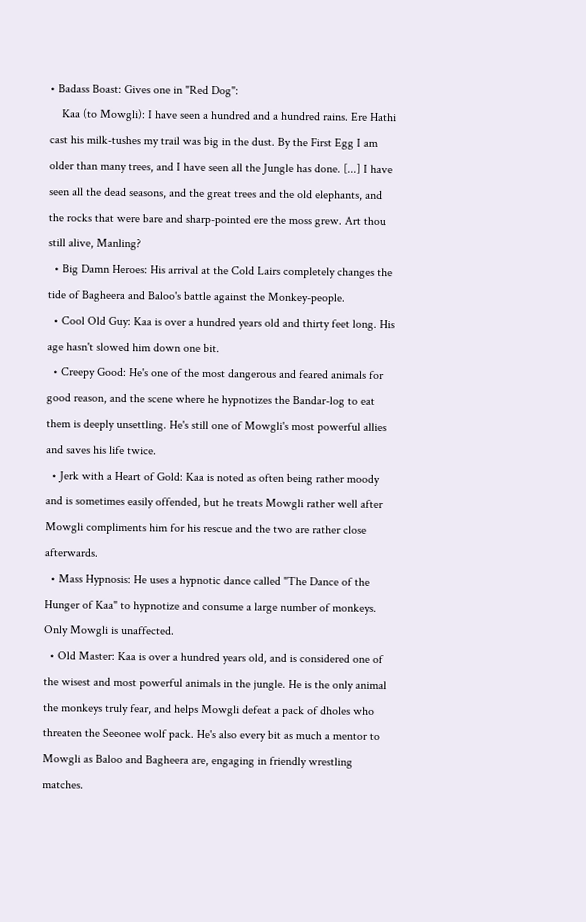• Badass Boast: Gives one in "Red Dog":
    Kaa (to Mowgli): I have seen a hundred and a hundred rains. Ere Hathi cast his milk-tushes my trail was big in the dust. By the First Egg I am older than many trees, and I have seen all the Jungle has done. [...] I have seen all the dead seasons, and the great trees and the old elephants, and the rocks that were bare and sharp-pointed ere the moss grew. Art thou still alive, Manling?
  • Big Damn Heroes: His arrival at the Cold Lairs completely changes the tide of Bagheera and Baloo's battle against the Monkey-people.
  • Cool Old Guy: Kaa is over a hundred years old and thirty feet long. His age hasn't slowed him down one bit.
  • Creepy Good: He's one of the most dangerous and feared animals for good reason, and the scene where he hypnotizes the Bandar-log to eat them is deeply unsettling. He's still one of Mowgli's most powerful allies and saves his life twice.
  • Jerk with a Heart of Gold: Kaa is noted as often being rather moody and is sometimes easily offended, but he treats Mowgli rather well after Mowgli compliments him for his rescue and the two are rather close afterwards.
  • Mass Hypnosis: He uses a hypnotic dance called "The Dance of the Hunger of Kaa" to hypnotize and consume a large number of monkeys. Only Mowgli is unaffected.
  • Old Master: Kaa is over a hundred years old, and is considered one of the wisest and most powerful animals in the jungle. He is the only animal the monkeys truly fear, and helps Mowgli defeat a pack of dholes who threaten the Seeonee wolf pack. He's also every bit as much a mentor to Mowgli as Baloo and Bagheera are, engaging in friendly wrestling matches.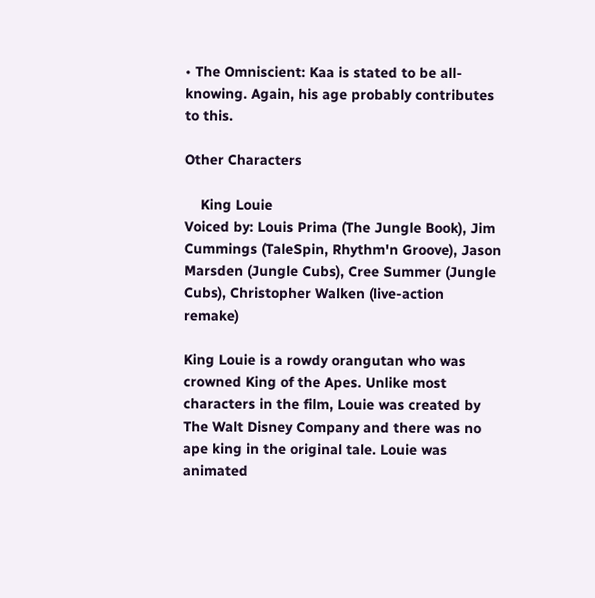• The Omniscient: Kaa is stated to be all-knowing. Again, his age probably contributes to this.

Other Characters

    King Louie
Voiced by: Louis Prima (The Jungle Book), Jim Cummings (TaleSpin, Rhythm'n Groove), Jason Marsden (Jungle Cubs), Cree Summer (Jungle Cubs), Christopher Walken (live-action remake)

King Louie is a rowdy orangutan who was crowned King of the Apes. Unlike most characters in the film, Louie was created by The Walt Disney Company and there was no ape king in the original tale. Louie was animated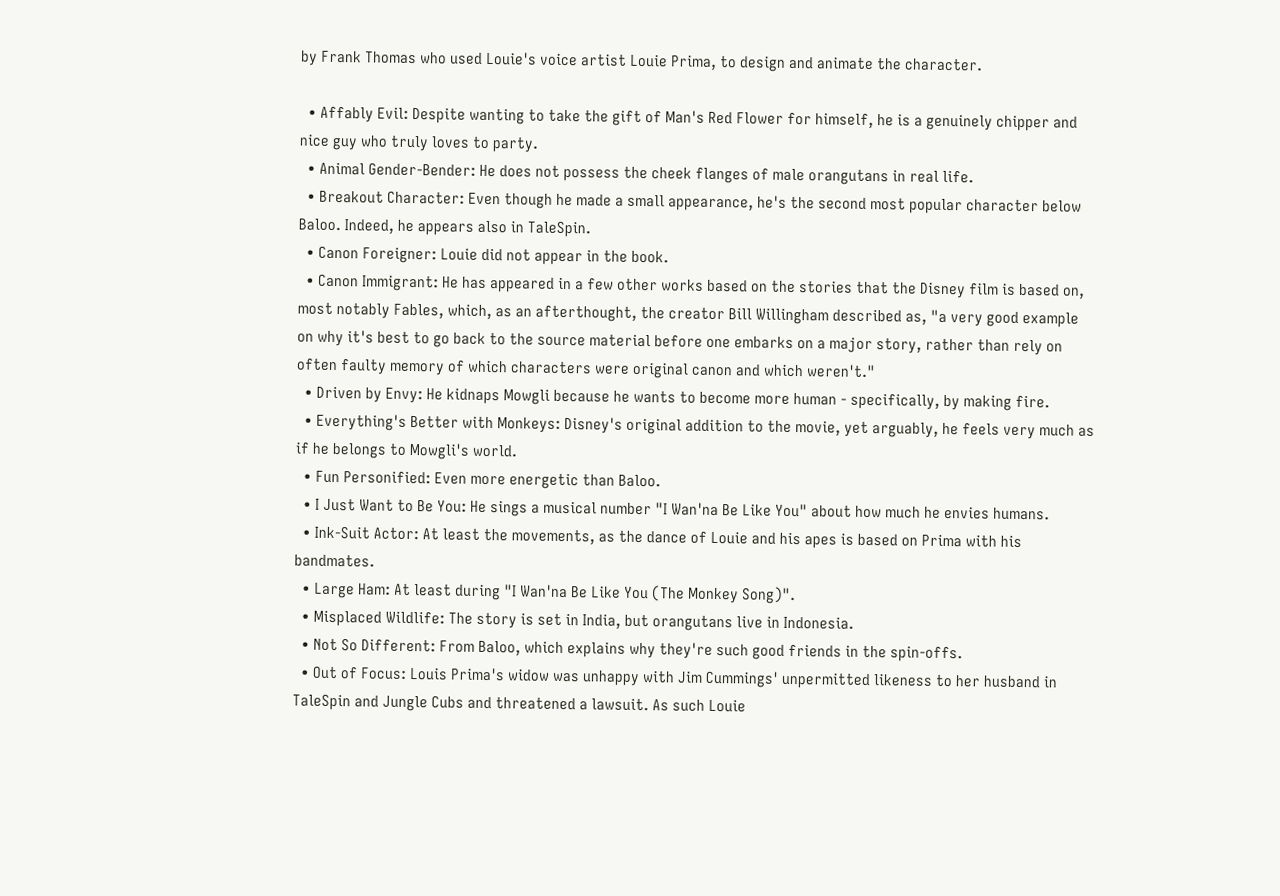by Frank Thomas who used Louie's voice artist Louie Prima, to design and animate the character.

  • Affably Evil: Despite wanting to take the gift of Man's Red Flower for himself, he is a genuinely chipper and nice guy who truly loves to party.
  • Animal Gender-Bender: He does not possess the cheek flanges of male orangutans in real life.
  • Breakout Character: Even though he made a small appearance, he's the second most popular character below Baloo. Indeed, he appears also in TaleSpin.
  • Canon Foreigner: Louie did not appear in the book.
  • Canon Immigrant: He has appeared in a few other works based on the stories that the Disney film is based on, most notably Fables, which, as an afterthought, the creator Bill Willingham described as, "a very good example on why it's best to go back to the source material before one embarks on a major story, rather than rely on often faulty memory of which characters were original canon and which weren't."
  • Driven by Envy: He kidnaps Mowgli because he wants to become more human - specifically, by making fire.
  • Everything's Better with Monkeys: Disney's original addition to the movie, yet arguably, he feels very much as if he belongs to Mowgli's world.
  • Fun Personified: Even more energetic than Baloo.
  • I Just Want to Be You: He sings a musical number "I Wan'na Be Like You" about how much he envies humans.
  • Ink-Suit Actor: At least the movements, as the dance of Louie and his apes is based on Prima with his bandmates.
  • Large Ham: At least during "I Wan'na Be Like You (The Monkey Song)".
  • Misplaced Wildlife: The story is set in India, but orangutans live in Indonesia.
  • Not So Different: From Baloo, which explains why they're such good friends in the spin-offs.
  • Out of Focus: Louis Prima's widow was unhappy with Jim Cummings' unpermitted likeness to her husband in TaleSpin and Jungle Cubs and threatened a lawsuit. As such Louie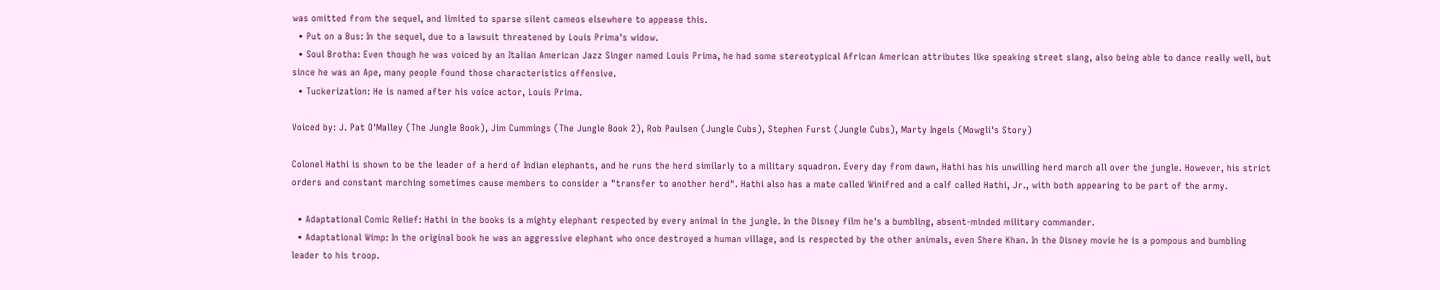was omitted from the sequel, and limited to sparse silent cameos elsewhere to appease this.
  • Put on a Bus: In the sequel, due to a lawsuit threatened by Louis Prima's widow.
  • Soul Brotha: Even though he was voiced by an Italian American Jazz Singer named Louis Prima, he had some stereotypical African American attributes like speaking street slang, also being able to dance really well, but since he was an Ape, many people found those characteristics offensive.
  • Tuckerization: He is named after his voice actor, Louis Prima.

Voiced by: J. Pat O'Malley (The Jungle Book), Jim Cummings (The Jungle Book 2), Rob Paulsen (Jungle Cubs), Stephen Furst (Jungle Cubs), Marty Ingels (Mowgli's Story)

Colonel Hathi is shown to be the leader of a herd of Indian elephants, and he runs the herd similarly to a military squadron. Every day from dawn, Hathi has his unwilling herd march all over the jungle. However, his strict orders and constant marching sometimes cause members to consider a "transfer to another herd". Hathi also has a mate called Winifred and a calf called Hathi, Jr., with both appearing to be part of the army.

  • Adaptational Comic Relief: Hathi in the books is a mighty elephant respected by every animal in the jungle. In the Disney film he's a bumbling, absent-minded military commander.
  • Adaptational Wimp: In the original book he was an aggressive elephant who once destroyed a human village, and is respected by the other animals, even Shere Khan. In the Disney movie he is a pompous and bumbling leader to his troop.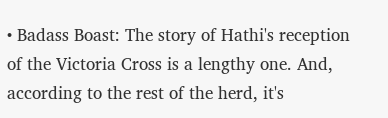• Badass Boast: The story of Hathi's reception of the Victoria Cross is a lengthy one. And, according to the rest of the herd, it's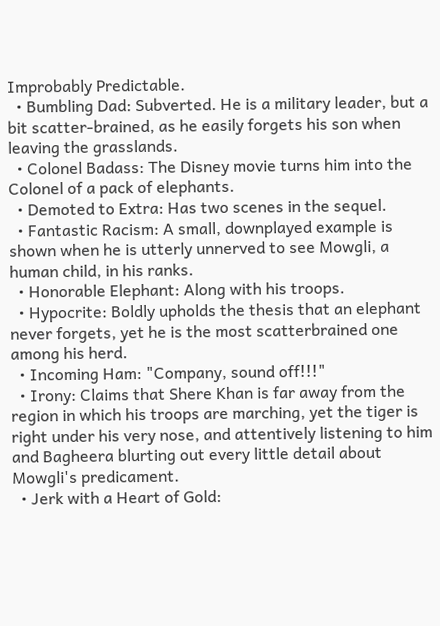Improbably Predictable.
  • Bumbling Dad: Subverted. He is a military leader, but a bit scatter-brained, as he easily forgets his son when leaving the grasslands.
  • Colonel Badass: The Disney movie turns him into the Colonel of a pack of elephants.
  • Demoted to Extra: Has two scenes in the sequel.
  • Fantastic Racism: A small, downplayed example is shown when he is utterly unnerved to see Mowgli, a human child, in his ranks.
  • Honorable Elephant: Along with his troops.
  • Hypocrite: Boldly upholds the thesis that an elephant never forgets, yet he is the most scatterbrained one among his herd.
  • Incoming Ham: "Company, sound off!!!"
  • Irony: Claims that Shere Khan is far away from the region in which his troops are marching, yet the tiger is right under his very nose, and attentively listening to him and Bagheera blurting out every little detail about Mowgli's predicament.
  • Jerk with a Heart of Gold: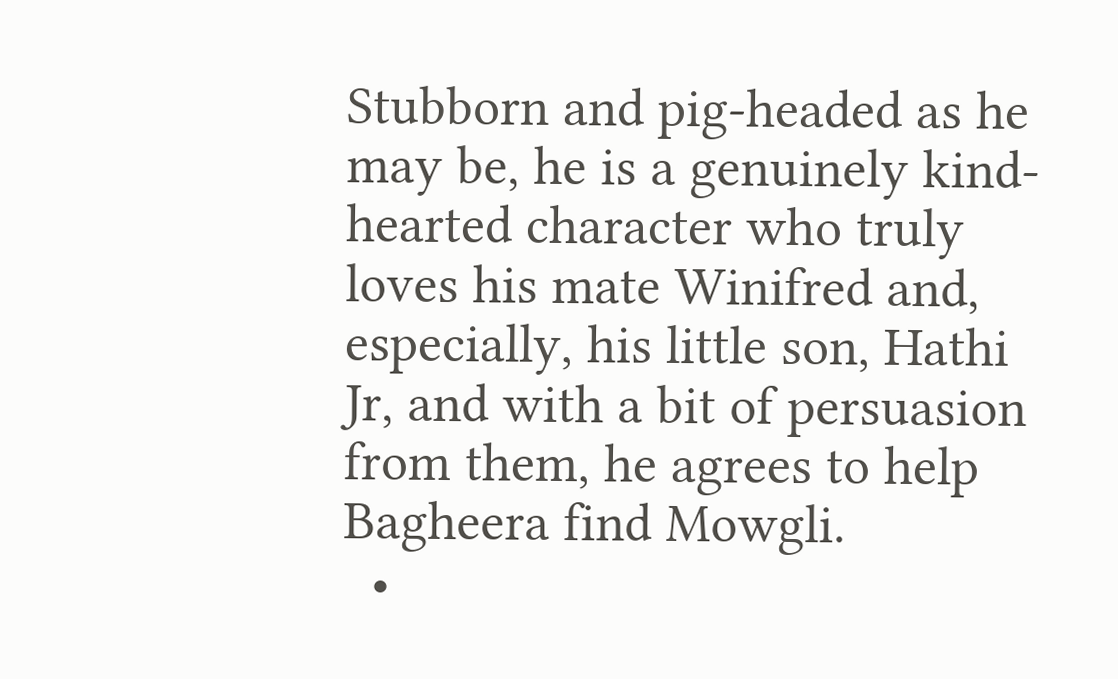Stubborn and pig-headed as he may be, he is a genuinely kind-hearted character who truly loves his mate Winifred and, especially, his little son, Hathi Jr, and with a bit of persuasion from them, he agrees to help Bagheera find Mowgli.
  •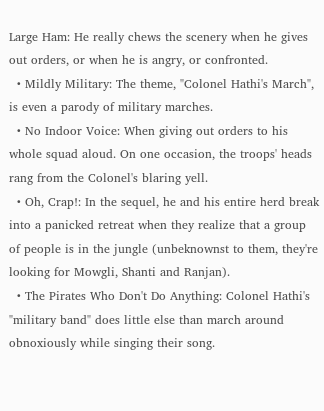Large Ham: He really chews the scenery when he gives out orders, or when he is angry, or confronted.
  • Mildly Military: The theme, "Colonel Hathi's March", is even a parody of military marches.
  • No Indoor Voice: When giving out orders to his whole squad aloud. On one occasion, the troops' heads rang from the Colonel's blaring yell.
  • Oh, Crap!: In the sequel, he and his entire herd break into a panicked retreat when they realize that a group of people is in the jungle (unbeknownst to them, they're looking for Mowgli, Shanti and Ranjan).
  • The Pirates Who Don't Do Anything: Colonel Hathi's "military band" does little else than march around obnoxiously while singing their song.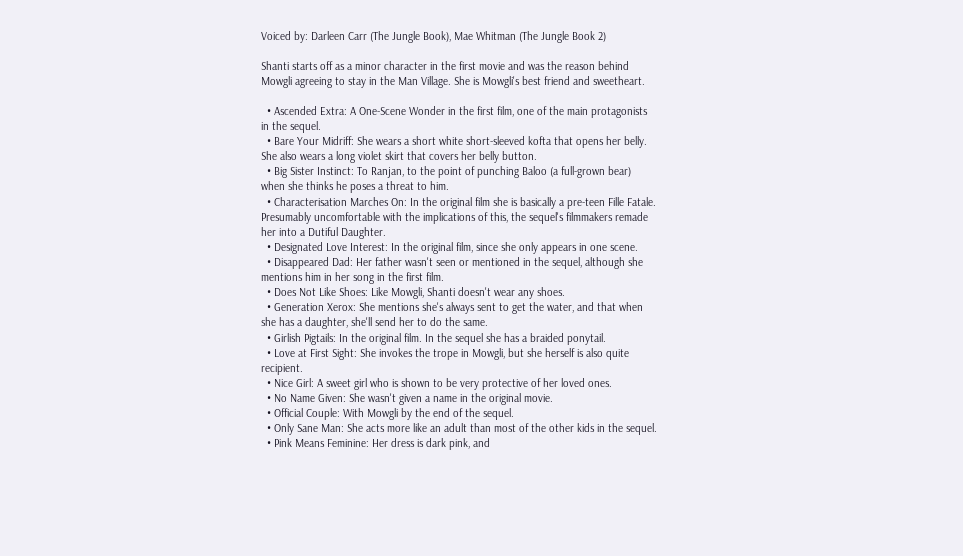Voiced by: Darleen Carr (The Jungle Book), Mae Whitman (The Jungle Book 2)

Shanti starts off as a minor character in the first movie and was the reason behind Mowgli agreeing to stay in the Man Village. She is Mowgli's best friend and sweetheart.

  • Ascended Extra: A One-Scene Wonder in the first film, one of the main protagonists in the sequel.
  • Bare Your Midriff: She wears a short white short-sleeved kofta that opens her belly. She also wears a long violet skirt that covers her belly button.
  • Big Sister Instinct: To Ranjan, to the point of punching Baloo (a full-grown bear) when she thinks he poses a threat to him.
  • Characterisation Marches On: In the original film she is basically a pre-teen Fille Fatale. Presumably uncomfortable with the implications of this, the sequel's filmmakers remade her into a Dutiful Daughter.
  • Designated Love Interest: In the original film, since she only appears in one scene.
  • Disappeared Dad: Her father wasn't seen or mentioned in the sequel, although she mentions him in her song in the first film.
  • Does Not Like Shoes: Like Mowgli, Shanti doesn't wear any shoes.
  • Generation Xerox: She mentions she's always sent to get the water, and that when she has a daughter, she'll send her to do the same.
  • Girlish Pigtails: In the original film. In the sequel she has a braided ponytail.
  • Love at First Sight: She invokes the trope in Mowgli, but she herself is also quite recipient.
  • Nice Girl: A sweet girl who is shown to be very protective of her loved ones.
  • No Name Given: She wasn't given a name in the original movie.
  • Official Couple: With Mowgli by the end of the sequel.
  • Only Sane Man: She acts more like an adult than most of the other kids in the sequel.
  • Pink Means Feminine: Her dress is dark pink, and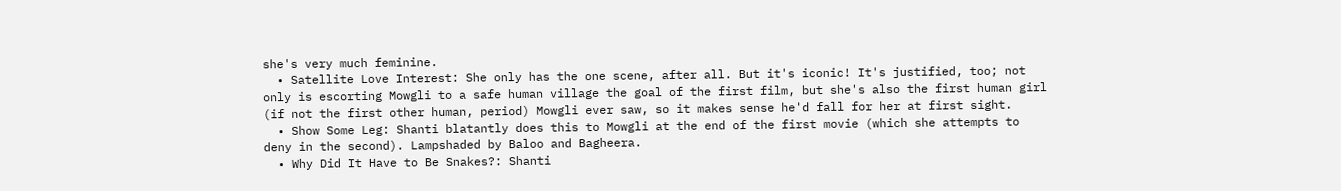she's very much feminine.
  • Satellite Love Interest: She only has the one scene, after all. But it's iconic! It's justified, too; not only is escorting Mowgli to a safe human village the goal of the first film, but she's also the first human girl (if not the first other human, period) Mowgli ever saw, so it makes sense he'd fall for her at first sight.
  • Show Some Leg: Shanti blatantly does this to Mowgli at the end of the first movie (which she attempts to deny in the second). Lampshaded by Baloo and Bagheera.
  • Why Did It Have to Be Snakes?: Shanti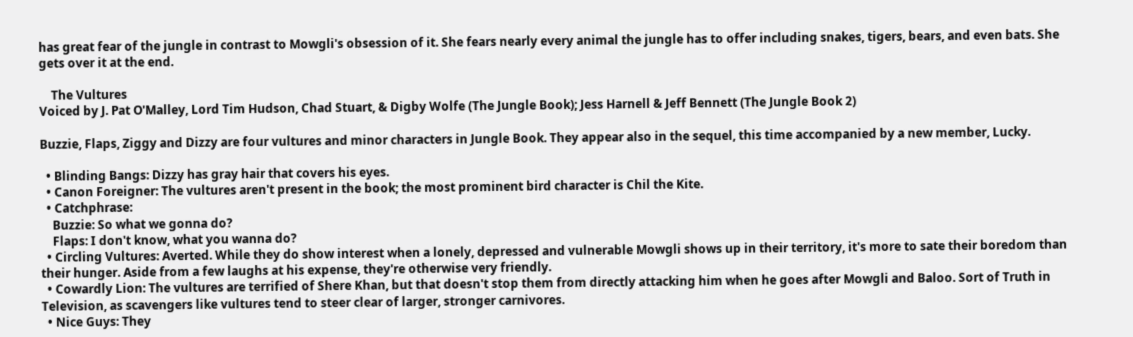has great fear of the jungle in contrast to Mowgli's obsession of it. She fears nearly every animal the jungle has to offer including snakes, tigers, bears, and even bats. She gets over it at the end.

    The Vultures
Voiced by J. Pat O'Malley, Lord Tim Hudson, Chad Stuart, & Digby Wolfe (The Jungle Book); Jess Harnell & Jeff Bennett (The Jungle Book 2)

Buzzie, Flaps, Ziggy and Dizzy are four vultures and minor characters in Jungle Book. They appear also in the sequel, this time accompanied by a new member, Lucky.

  • Blinding Bangs: Dizzy has gray hair that covers his eyes.
  • Canon Foreigner: The vultures aren't present in the book; the most prominent bird character is Chil the Kite.
  • Catchphrase:
    Buzzie: So what we gonna do?
    Flaps: I don't know, what you wanna do?
  • Circling Vultures: Averted. While they do show interest when a lonely, depressed and vulnerable Mowgli shows up in their territory, it's more to sate their boredom than their hunger. Aside from a few laughs at his expense, they're otherwise very friendly.
  • Cowardly Lion: The vultures are terrified of Shere Khan, but that doesn't stop them from directly attacking him when he goes after Mowgli and Baloo. Sort of Truth in Television, as scavengers like vultures tend to steer clear of larger, stronger carnivores.
  • Nice Guys: They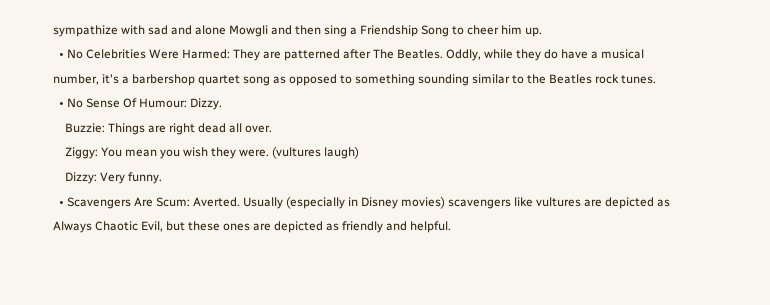sympathize with sad and alone Mowgli and then sing a Friendship Song to cheer him up.
  • No Celebrities Were Harmed: They are patterned after The Beatles. Oddly, while they do have a musical number, it's a barbershop quartet song as opposed to something sounding similar to the Beatles rock tunes.
  • No Sense Of Humour: Dizzy.
    Buzzie: Things are right dead all over.
    Ziggy: You mean you wish they were. (vultures laugh)
    Dizzy: Very funny.
  • Scavengers Are Scum: Averted. Usually (especially in Disney movies) scavengers like vultures are depicted as Always Chaotic Evil, but these ones are depicted as friendly and helpful.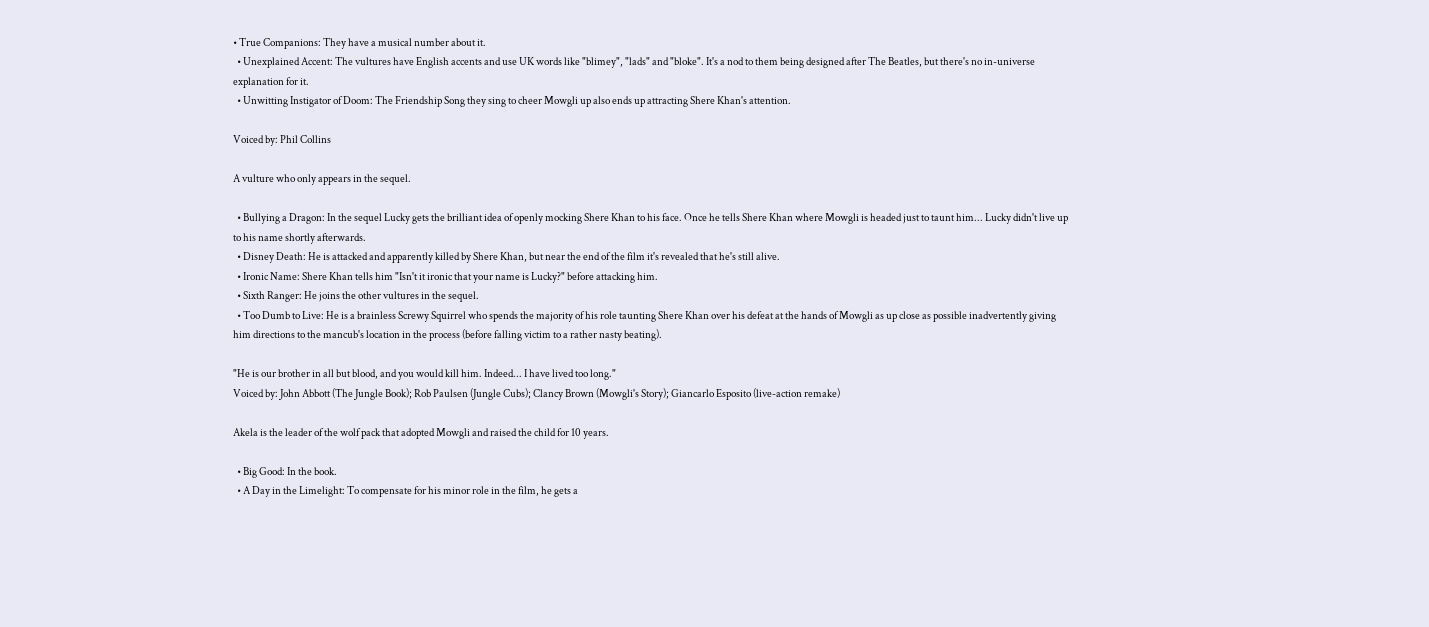• True Companions: They have a musical number about it.
  • Unexplained Accent: The vultures have English accents and use UK words like "blimey", "lads" and "bloke". It's a nod to them being designed after The Beatles, but there's no in-universe explanation for it.
  • Unwitting Instigator of Doom: The Friendship Song they sing to cheer Mowgli up also ends up attracting Shere Khan's attention.

Voiced by: Phil Collins

A vulture who only appears in the sequel.

  • Bullying a Dragon: In the sequel Lucky gets the brilliant idea of openly mocking Shere Khan to his face. Once he tells Shere Khan where Mowgli is headed just to taunt him... Lucky didn't live up to his name shortly afterwards.
  • Disney Death: He is attacked and apparently killed by Shere Khan, but near the end of the film it's revealed that he's still alive.
  • Ironic Name: Shere Khan tells him "Isn't it ironic that your name is Lucky?" before attacking him.
  • Sixth Ranger: He joins the other vultures in the sequel.
  • Too Dumb to Live: He is a brainless Screwy Squirrel who spends the majority of his role taunting Shere Khan over his defeat at the hands of Mowgli as up close as possible inadvertently giving him directions to the mancub's location in the process (before falling victim to a rather nasty beating).

"He is our brother in all but blood, and you would kill him. Indeed... I have lived too long."
Voiced by: John Abbott (The Jungle Book); Rob Paulsen (Jungle Cubs); Clancy Brown (Mowgli's Story); Giancarlo Esposito (live-action remake)

Akela is the leader of the wolf pack that adopted Mowgli and raised the child for 10 years.

  • Big Good: In the book.
  • A Day in the Limelight: To compensate for his minor role in the film, he gets a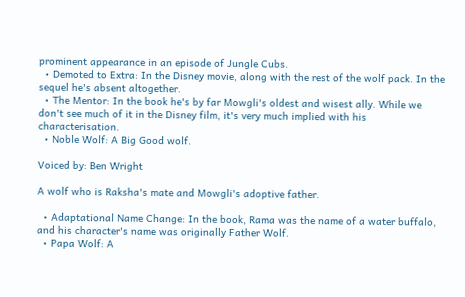prominent appearance in an episode of Jungle Cubs.
  • Demoted to Extra: In the Disney movie, along with the rest of the wolf pack. In the sequel he's absent altogether.
  • The Mentor: In the book he's by far Mowgli's oldest and wisest ally. While we don't see much of it in the Disney film, it's very much implied with his characterisation.
  • Noble Wolf: A Big Good wolf.

Voiced by: Ben Wright

A wolf who is Raksha's mate and Mowgli's adoptive father.

  • Adaptational Name Change: In the book, Rama was the name of a water buffalo, and his character's name was originally Father Wolf.
  • Papa Wolf: A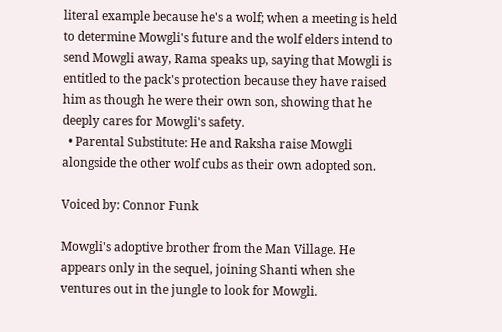literal example because he's a wolf; when a meeting is held to determine Mowgli's future and the wolf elders intend to send Mowgli away, Rama speaks up, saying that Mowgli is entitled to the pack's protection because they have raised him as though he were their own son, showing that he deeply cares for Mowgli's safety.
  • Parental Substitute: He and Raksha raise Mowgli alongside the other wolf cubs as their own adopted son.

Voiced by: Connor Funk

Mowgli's adoptive brother from the Man Village. He appears only in the sequel, joining Shanti when she ventures out in the jungle to look for Mowgli.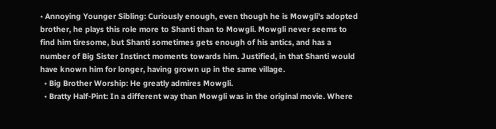• Annoying Younger Sibling: Curiously enough, even though he is Mowgli's adopted brother, he plays this role more to Shanti than to Mowgli. Mowgli never seems to find him tiresome, but Shanti sometimes gets enough of his antics, and has a number of Big Sister Instinct moments towards him. Justified, in that Shanti would have known him for longer, having grown up in the same village.
  • Big Brother Worship: He greatly admires Mowgli.
  • Bratty Half-Pint: In a different way than Mowgli was in the original movie. Where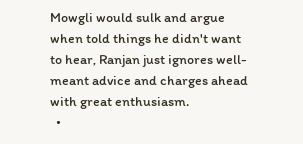Mowgli would sulk and argue when told things he didn't want to hear, Ranjan just ignores well-meant advice and charges ahead with great enthusiasm.
  •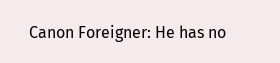Canon Foreigner: He has no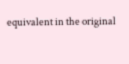equivalent in the original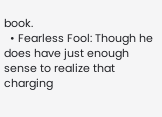book.
  • Fearless Fool: Though he does have just enough sense to realize that charging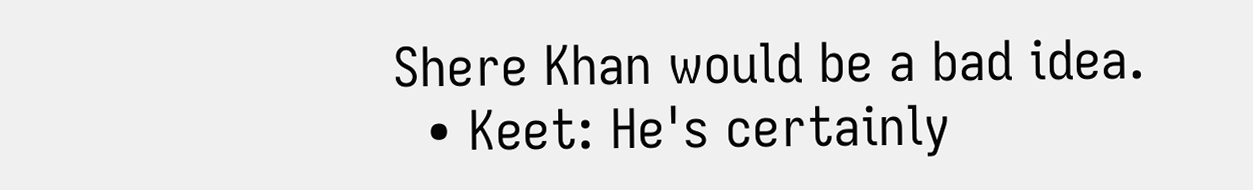Shere Khan would be a bad idea.
  • Keet: He's certainly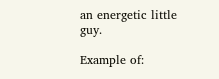an energetic little guy.

Example of: